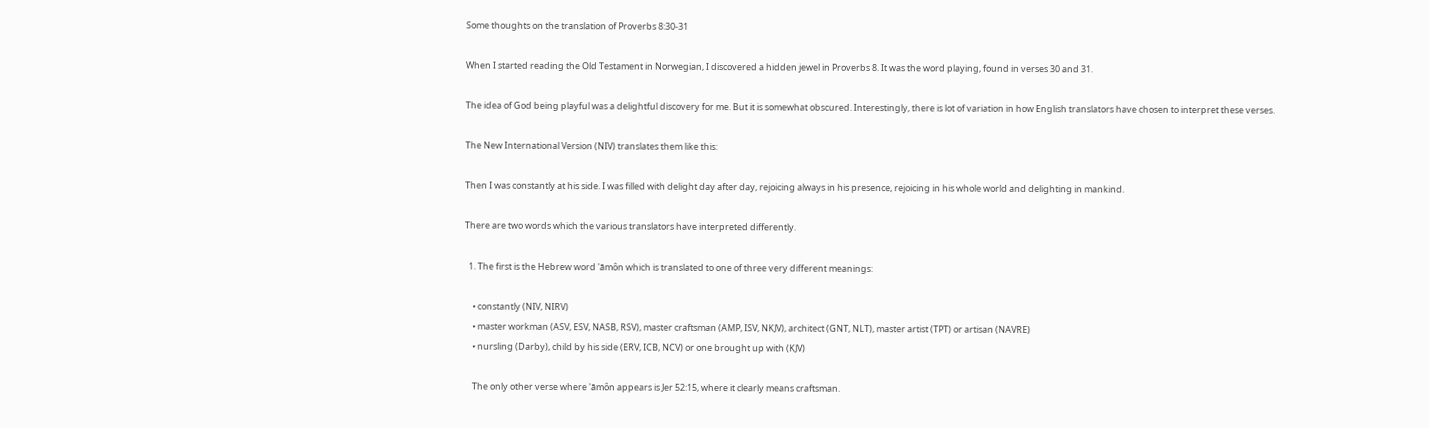Some thoughts on the translation of Proverbs 8:30-31

When I started reading the Old Testament in Norwegian, I discovered a hidden jewel in Proverbs 8. It was the word playing, found in verses 30 and 31.

The idea of God being playful was a delightful discovery for me. But it is somewhat obscured. Interestingly, there is lot of variation in how English translators have chosen to interpret these verses.

The New International Version (NIV) translates them like this:

Then I was constantly at his side. I was filled with delight day after day, rejoicing always in his presence, rejoicing in his whole world and delighting in mankind.

There are two words which the various translators have interpreted differently.

  1. The first is the Hebrew word 'āmôn which is translated to one of three very different meanings:

    • constantly (NIV, NIRV)
    • master workman (ASV, ESV, NASB, RSV), master craftsman (AMP, ISV, NKJV), architect (GNT, NLT), master artist (TPT) or artisan (NAVRE)
    • nursling (Darby), child by his side (ERV, ICB, NCV) or one brought up with (KJV)

    The only other verse where 'āmôn appears is Jer 52:15, where it clearly means craftsman.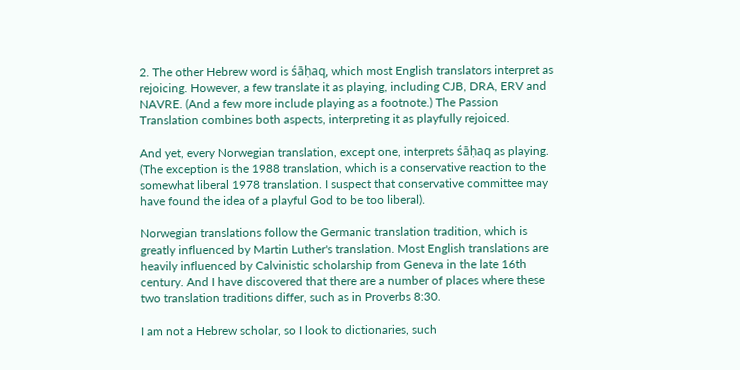2. The other Hebrew word is śāḥaq, which most English translators interpret as rejoicing. However, a few translate it as playing, including CJB, DRA, ERV and NAVRE. (And a few more include playing as a footnote.) The Passion Translation combines both aspects, interpreting it as playfully rejoiced.

And yet, every Norwegian translation, except one, interprets śāḥaq as playing. (The exception is the 1988 translation, which is a conservative reaction to the somewhat liberal 1978 translation. I suspect that conservative committee may have found the idea of a playful God to be too liberal).

Norwegian translations follow the Germanic translation tradition, which is greatly influenced by Martin Luther's translation. Most English translations are heavily influenced by Calvinistic scholarship from Geneva in the late 16th century. And I have discovered that there are a number of places where these two translation traditions differ, such as in Proverbs 8:30.

I am not a Hebrew scholar, so I look to dictionaries, such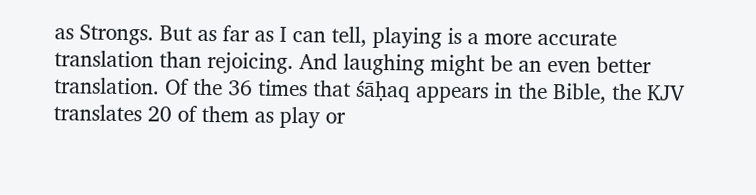as Strongs. But as far as I can tell, playing is a more accurate translation than rejoicing. And laughing might be an even better translation. Of the 36 times that śāḥaq appears in the Bible, the KJV translates 20 of them as play or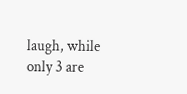laugh, while only 3 are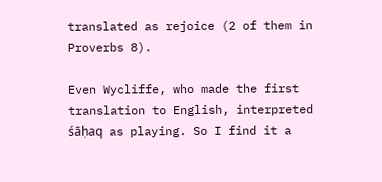translated as rejoice (2 of them in Proverbs 8).

Even Wycliffe, who made the first translation to English, interpreted śāḥaq as playing. So I find it a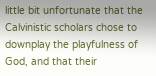little bit unfortunate that the Calvinistic scholars chose to downplay the playfulness of God, and that their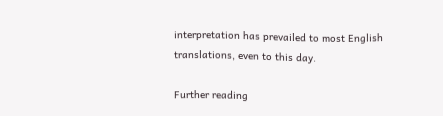interpretation has prevailed to most English translations, even to this day.

Further reading